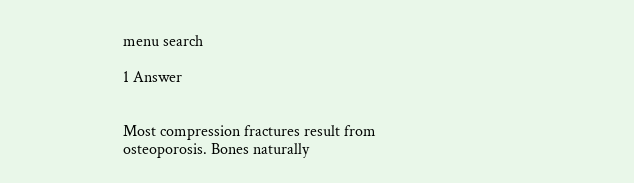menu search

1 Answer


Most compression fractures result from osteoporosis. Bones naturally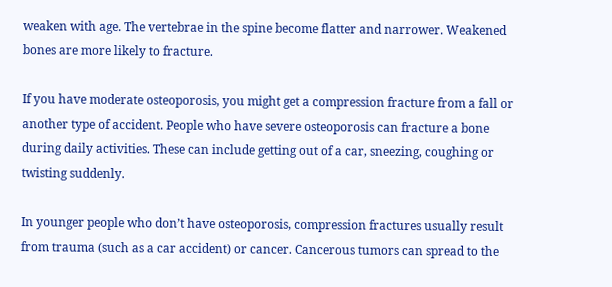weaken with age. The vertebrae in the spine become flatter and narrower. Weakened bones are more likely to fracture.

If you have moderate osteoporosis, you might get a compression fracture from a fall or another type of accident. People who have severe osteoporosis can fracture a bone during daily activities. These can include getting out of a car, sneezing, coughing or twisting suddenly.

In younger people who don’t have osteoporosis, compression fractures usually result from trauma (such as a car accident) or cancer. Cancerous tumors can spread to the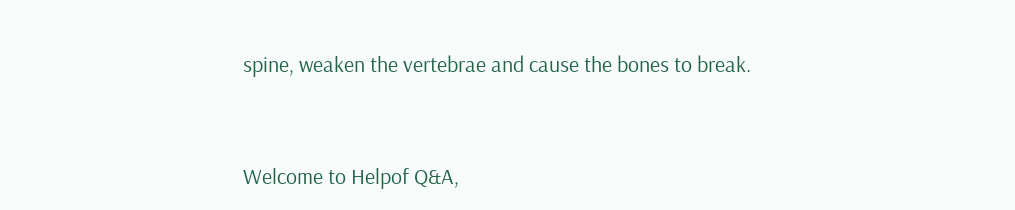spine, weaken the vertebrae and cause the bones to break.


Welcome to Helpof Q&A,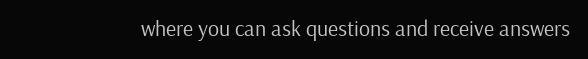where you can ask questions and receive answers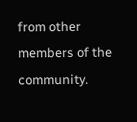from other members of the community.